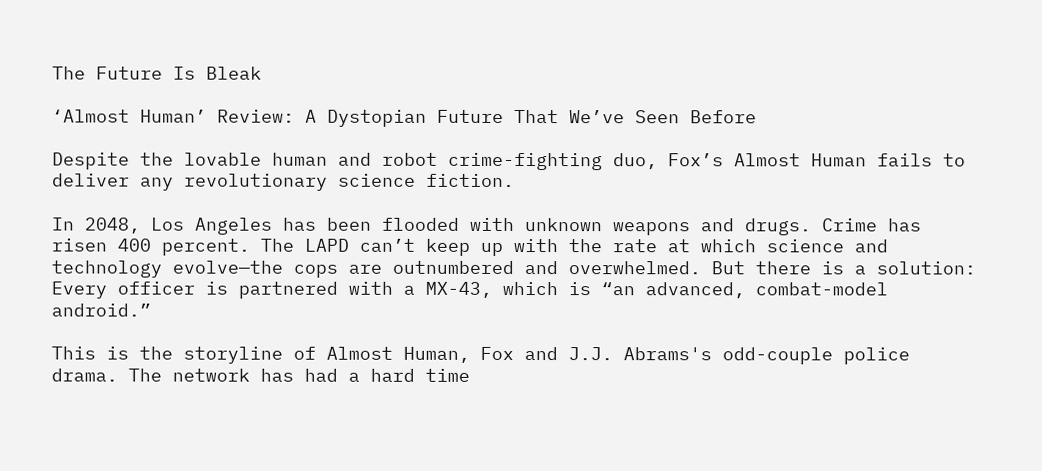The Future Is Bleak

‘Almost Human’ Review: A Dystopian Future That We’ve Seen Before

Despite the lovable human and robot crime-fighting duo, Fox’s Almost Human fails to deliver any revolutionary science fiction.

In 2048, Los Angeles has been flooded with unknown weapons and drugs. Crime has risen 400 percent. The LAPD can’t keep up with the rate at which science and technology evolve—the cops are outnumbered and overwhelmed. But there is a solution: Every officer is partnered with a MX-43, which is “an advanced, combat-model android.”

This is the storyline of Almost Human, Fox and J.J. Abrams's odd-couple police drama. The network has had a hard time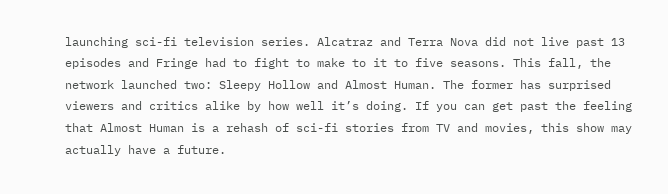launching sci-fi television series. Alcatraz and Terra Nova did not live past 13 episodes and Fringe had to fight to make to it to five seasons. This fall, the network launched two: Sleepy Hollow and Almost Human. The former has surprised viewers and critics alike by how well it’s doing. If you can get past the feeling that Almost Human is a rehash of sci-fi stories from TV and movies, this show may actually have a future.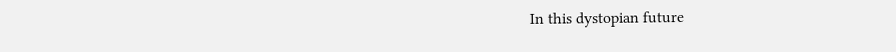In this dystopian future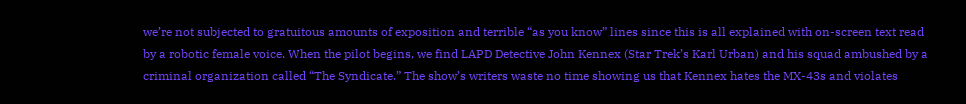we’re not subjected to gratuitous amounts of exposition and terrible “as you know” lines since this is all explained with on-screen text read by a robotic female voice. When the pilot begins, we find LAPD Detective John Kennex (Star Trek’s Karl Urban) and his squad ambushed by a criminal organization called “The Syndicate.” The show’s writers waste no time showing us that Kennex hates the MX-43s and violates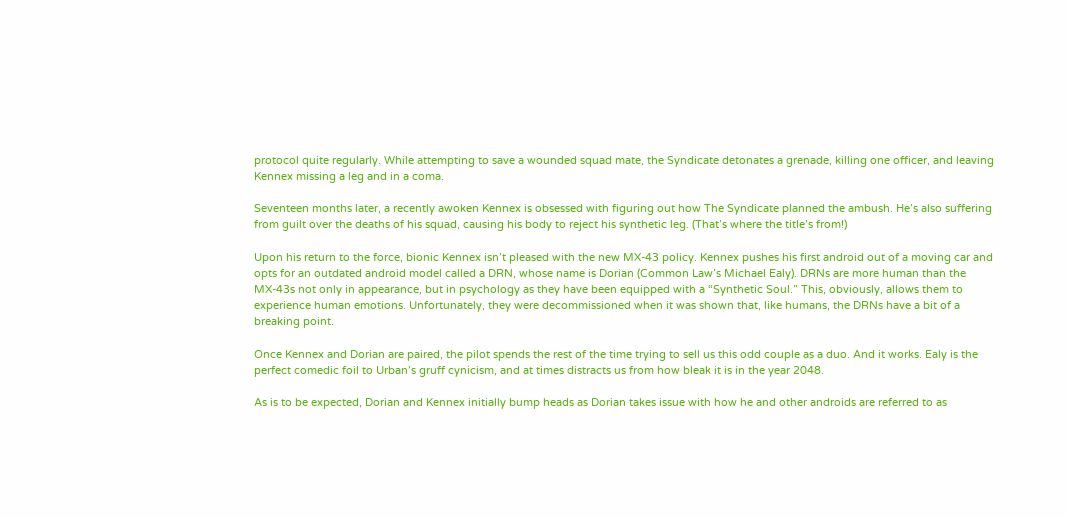protocol quite regularly. While attempting to save a wounded squad mate, the Syndicate detonates a grenade, killing one officer, and leaving Kennex missing a leg and in a coma.

Seventeen months later, a recently awoken Kennex is obsessed with figuring out how The Syndicate planned the ambush. He’s also suffering from guilt over the deaths of his squad, causing his body to reject his synthetic leg. (That’s where the title’s from!)

Upon his return to the force, bionic Kennex isn’t pleased with the new MX-43 policy. Kennex pushes his first android out of a moving car and opts for an outdated android model called a DRN, whose name is Dorian (Common Law’s Michael Ealy). DRNs are more human than the MX-43s not only in appearance, but in psychology as they have been equipped with a “Synthetic Soul.” This, obviously, allows them to experience human emotions. Unfortunately, they were decommissioned when it was shown that, like humans, the DRNs have a bit of a breaking point.

Once Kennex and Dorian are paired, the pilot spends the rest of the time trying to sell us this odd couple as a duo. And it works. Ealy is the perfect comedic foil to Urban’s gruff cynicism, and at times distracts us from how bleak it is in the year 2048.

As is to be expected, Dorian and Kennex initially bump heads as Dorian takes issue with how he and other androids are referred to as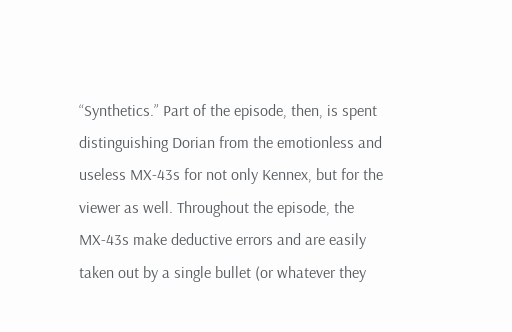“Synthetics.” Part of the episode, then, is spent distinguishing Dorian from the emotionless and useless MX-43s for not only Kennex, but for the viewer as well. Throughout the episode, the MX-43s make deductive errors and are easily taken out by a single bullet (or whatever they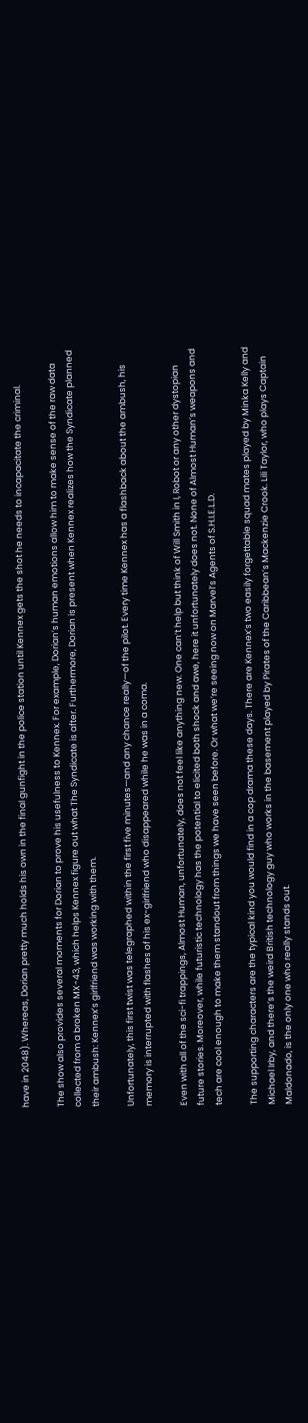have in 2048). Whereas, Dorian pretty much holds his own in the final gunfight in the police station until Kennex gets the shot he needs to incapacitate the criminal.

The show also provides several moments for Dorian to prove his usefulness to Kennex. For example, Dorian’s human emotions allow him to make sense of the raw data collected from a broken MX-43, which helps Kennex figure out what The Syndicate is after. Furthermore, Dorian is present when Kennex realizes how the Syndicate planned their ambush: Kennex’s girlfriend was working with them.

Unfortunately, this first twist was telegraphed within the first five minutes—and any chance really—of the pilot. Every time Kennex has a flashback about the ambush, his memory is interrupted with flashes of his ex-girlfriend who disappeared while he was in a coma.

Even with all of the sci-fi trappings, Almost Human, unfortunately, does not feel like anything new. One can’t help but think of Will Smith in I, Robot or any other dystopian future stories. Moreover, while futuristic technology has the potential to elicited both shock and awe, here it unfortunately does not. None of Almost Human’s weapons and tech are cool enough to make them standout from things we have seen before. Or what we’re seeing now on Marvel’s Agents of S.H.I.E.L.D.

The supporting characters are the typical kind you would find in a cop drama these days. There are Kennex’s two easily forgettable squad mates played by Minka Kelly and Michael Irby, and there’s the weird British technology guy who works in the basement played by Pirates of the Caribbean’s Mackenzie Crook. Lili Taylor, who plays Captain Maldonado, is the only one who really stands out.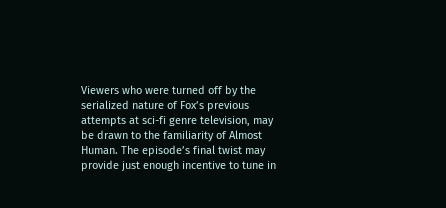Viewers who were turned off by the serialized nature of Fox’s previous attempts at sci-fi genre television, may be drawn to the familiarity of Almost Human. The episode’s final twist may provide just enough incentive to tune in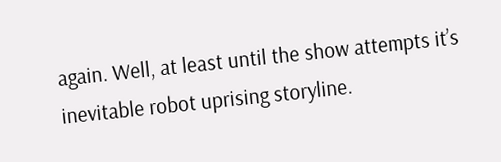again. Well, at least until the show attempts it’s inevitable robot uprising storyline.